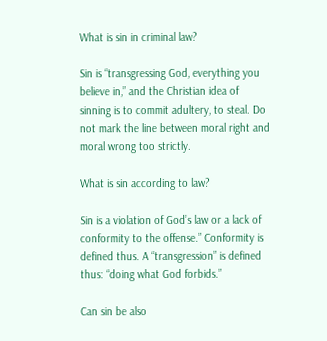What is sin in criminal law?

Sin is “transgressing God, everything you believe in,” and the Christian idea of sinning is to commit adultery, to steal. Do not mark the line between moral right and moral wrong too strictly.

What is sin according to law?

Sin is a violation of God’s law or a lack of conformity to the offense.” Conformity is defined thus. A “transgression” is defined thus: “doing what God forbids.”

Can sin be also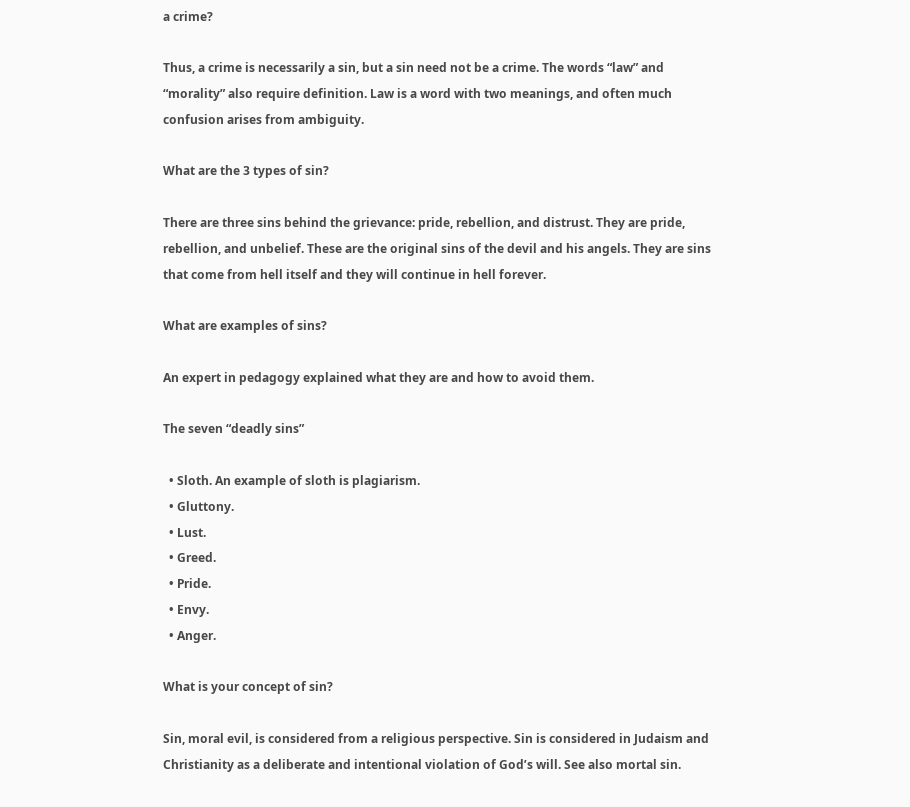a crime?

Thus, a crime is necessarily a sin, but a sin need not be a crime. The words “law” and “morality” also require definition. Law is a word with two meanings, and often much confusion arises from ambiguity.

What are the 3 types of sin?

There are three sins behind the grievance: pride, rebellion, and distrust. They are pride, rebellion, and unbelief. These are the original sins of the devil and his angels. They are sins that come from hell itself and they will continue in hell forever.

What are examples of sins?

An expert in pedagogy explained what they are and how to avoid them.

The seven “deadly sins”

  • Sloth. An example of sloth is plagiarism.
  • Gluttony.
  • Lust.
  • Greed.
  • Pride.
  • Envy.
  • Anger.

What is your concept of sin?

Sin, moral evil, is considered from a religious perspective. Sin is considered in Judaism and Christianity as a deliberate and intentional violation of God’s will. See also mortal sin.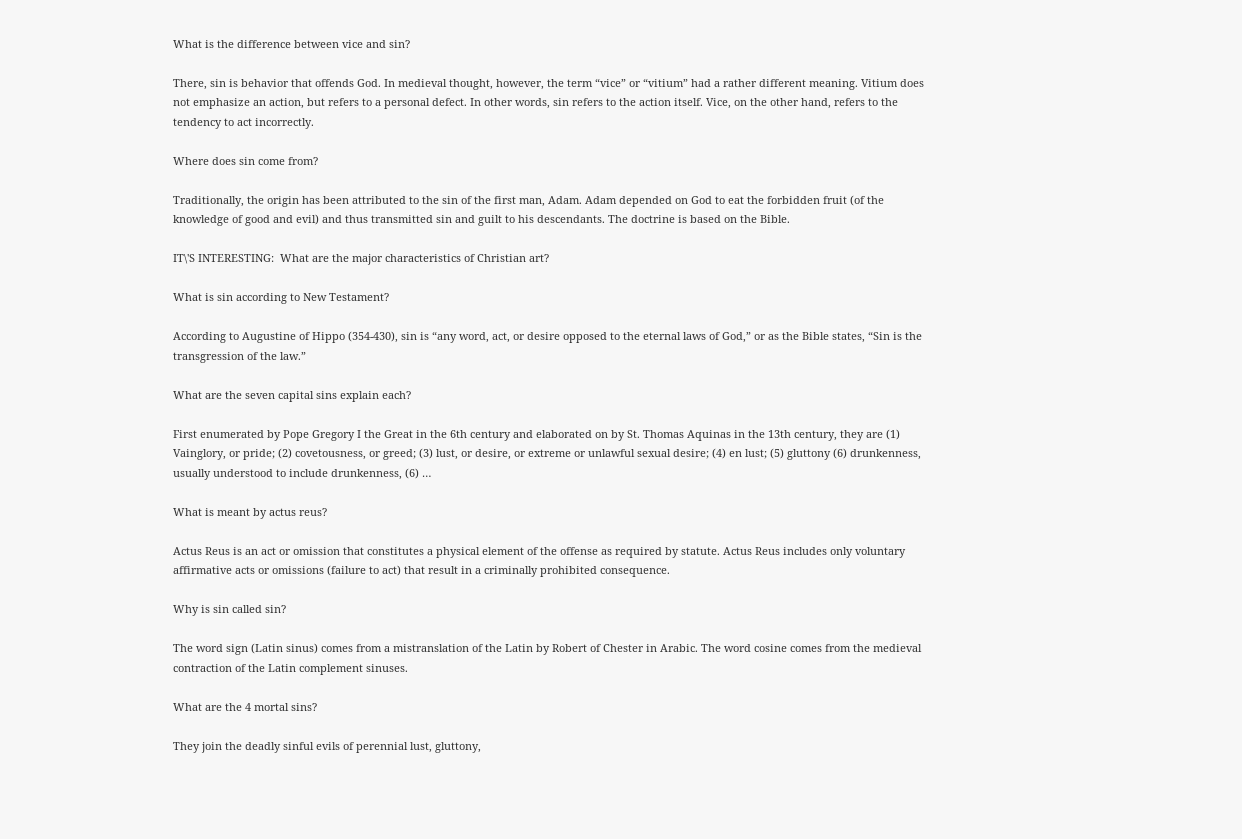What is the difference between vice and sin?

There, sin is behavior that offends God. In medieval thought, however, the term “vice” or “vitium” had a rather different meaning. Vitium does not emphasize an action, but refers to a personal defect. In other words, sin refers to the action itself. Vice, on the other hand, refers to the tendency to act incorrectly.

Where does sin come from?

Traditionally, the origin has been attributed to the sin of the first man, Adam. Adam depended on God to eat the forbidden fruit (of the knowledge of good and evil) and thus transmitted sin and guilt to his descendants. The doctrine is based on the Bible.

IT\'S INTERESTING:  What are the major characteristics of Christian art?

What is sin according to New Testament?

According to Augustine of Hippo (354-430), sin is “any word, act, or desire opposed to the eternal laws of God,” or as the Bible states, “Sin is the transgression of the law.”

What are the seven capital sins explain each?

First enumerated by Pope Gregory I the Great in the 6th century and elaborated on by St. Thomas Aquinas in the 13th century, they are (1) Vainglory, or pride; (2) covetousness, or greed; (3) lust, or desire, or extreme or unlawful sexual desire; (4) en lust; (5) gluttony (6) drunkenness, usually understood to include drunkenness, (6) …

What is meant by actus reus?

Actus Reus is an act or omission that constitutes a physical element of the offense as required by statute. Actus Reus includes only voluntary affirmative acts or omissions (failure to act) that result in a criminally prohibited consequence.

Why is sin called sin?

The word sign (Latin sinus) comes from a mistranslation of the Latin by Robert of Chester in Arabic. The word cosine comes from the medieval contraction of the Latin complement sinuses.

What are the 4 mortal sins?

They join the deadly sinful evils of perennial lust, gluttony,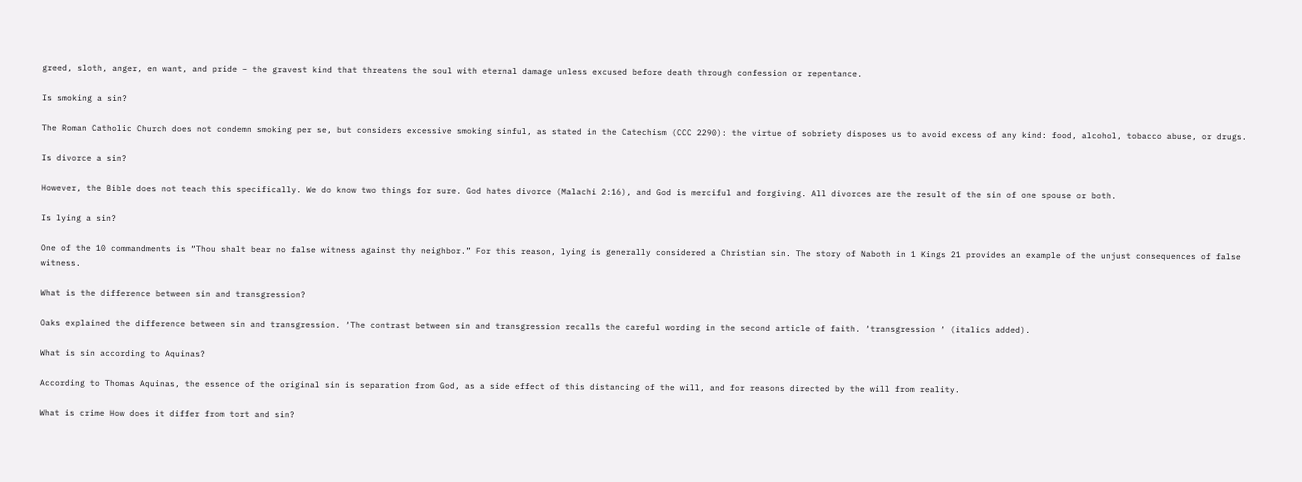greed, sloth, anger, en want, and pride – the gravest kind that threatens the soul with eternal damage unless excused before death through confession or repentance.

Is smoking a sin?

The Roman Catholic Church does not condemn smoking per se, but considers excessive smoking sinful, as stated in the Catechism (CCC 2290): the virtue of sobriety disposes us to avoid excess of any kind: food, alcohol, tobacco abuse, or drugs.

Is divorce a sin?

However, the Bible does not teach this specifically. We do know two things for sure. God hates divorce (Malachi 2:16), and God is merciful and forgiving. All divorces are the result of the sin of one spouse or both.

Is lying a sin?

One of the 10 commandments is “Thou shalt bear no false witness against thy neighbor.” For this reason, lying is generally considered a Christian sin. The story of Naboth in 1 Kings 21 provides an example of the unjust consequences of false witness.

What is the difference between sin and transgression?

Oaks explained the difference between sin and transgression. ‘The contrast between sin and transgression recalls the careful wording in the second article of faith. ‘transgression ‘ (italics added).

What is sin according to Aquinas?

According to Thomas Aquinas, the essence of the original sin is separation from God, as a side effect of this distancing of the will, and for reasons directed by the will from reality.

What is crime How does it differ from tort and sin?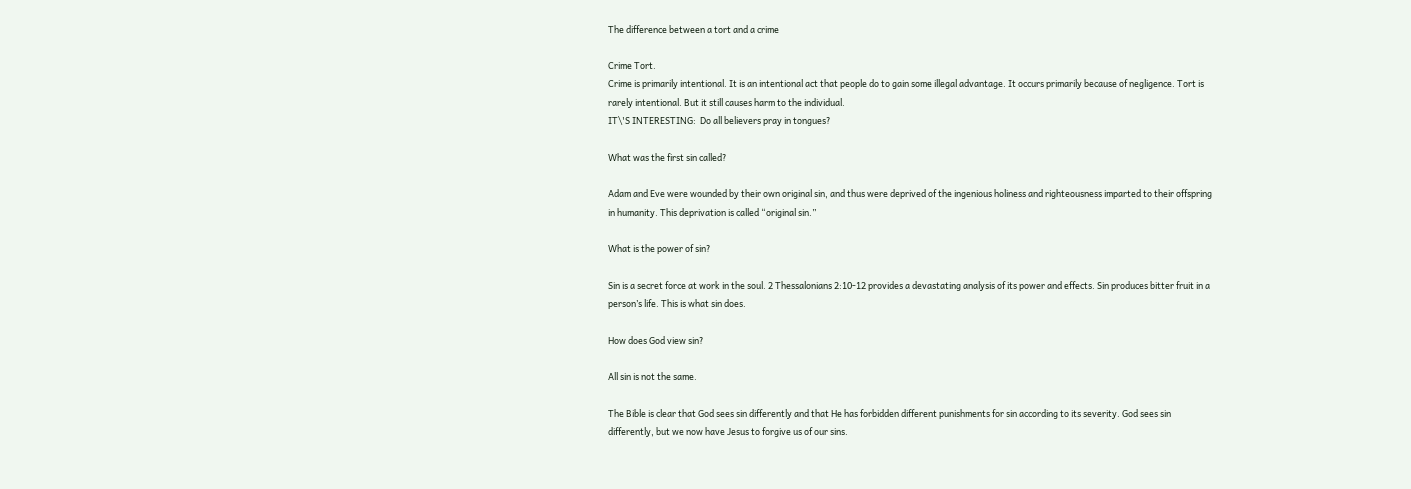The difference between a tort and a crime

Crime Tort.
Crime is primarily intentional. It is an intentional act that people do to gain some illegal advantage. It occurs primarily because of negligence. Tort is rarely intentional. But it still causes harm to the individual.
IT\'S INTERESTING:  Do all believers pray in tongues?

What was the first sin called?

Adam and Eve were wounded by their own original sin, and thus were deprived of the ingenious holiness and righteousness imparted to their offspring in humanity. This deprivation is called “original sin.”

What is the power of sin?

Sin is a secret force at work in the soul. 2 Thessalonians 2:10-12 provides a devastating analysis of its power and effects. Sin produces bitter fruit in a person’s life. This is what sin does.

How does God view sin?

All sin is not the same.

The Bible is clear that God sees sin differently and that He has forbidden different punishments for sin according to its severity. God sees sin differently, but we now have Jesus to forgive us of our sins.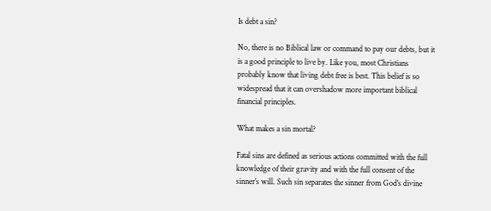Is debt a sin?

No, there is no Biblical law or command to pay our debts, but it is a good principle to live by. Like you, most Christians probably know that living debt free is best. This belief is so widespread that it can overshadow more important biblical financial principles.

What makes a sin mortal?

Fatal sins are defined as serious actions committed with the full knowledge of their gravity and with the full consent of the sinner’s will. Such sin separates the sinner from God’s divine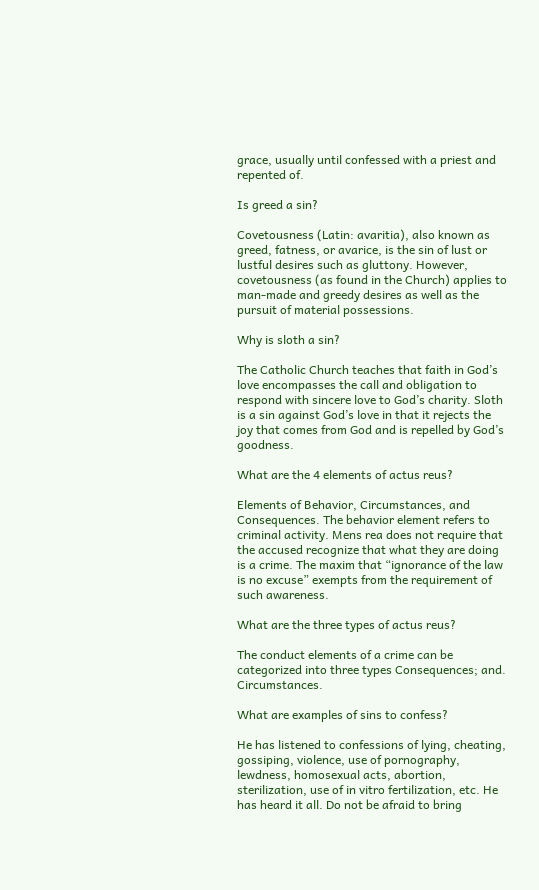grace, usually until confessed with a priest and repented of.

Is greed a sin?

Covetousness (Latin: avaritia), also known as greed, fatness, or avarice, is the sin of lust or lustful desires such as gluttony. However, covetousness (as found in the Church) applies to man-made and greedy desires as well as the pursuit of material possessions.

Why is sloth a sin?

The Catholic Church teaches that faith in God’s love encompasses the call and obligation to respond with sincere love to God’s charity. Sloth is a sin against God’s love in that it rejects the joy that comes from God and is repelled by God’s goodness.

What are the 4 elements of actus reus?

Elements of Behavior, Circumstances, and Consequences. The behavior element refers to criminal activity. Mens rea does not require that the accused recognize that what they are doing is a crime. The maxim that “ignorance of the law is no excuse” exempts from the requirement of such awareness.

What are the three types of actus reus?

The conduct elements of a crime can be categorized into three types Consequences; and. Circumstances.

What are examples of sins to confess?

He has listened to confessions of lying, cheating, gossiping, violence, use of pornography, lewdness, homosexual acts, abortion, sterilization, use of in vitro fertilization, etc. He has heard it all. Do not be afraid to bring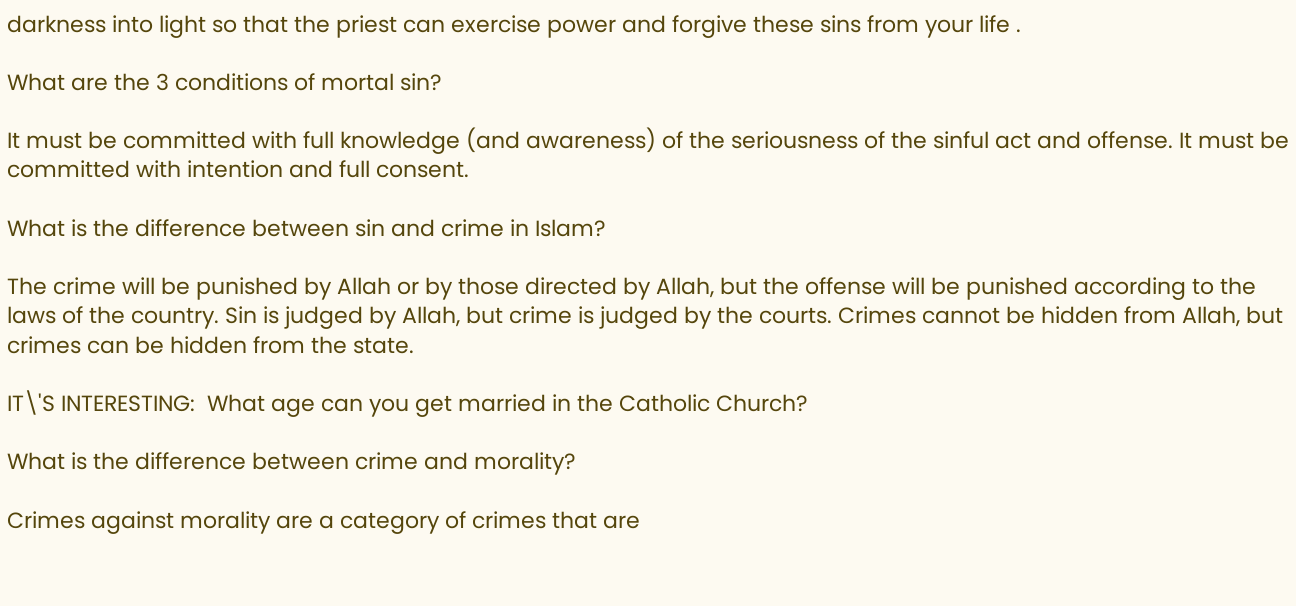darkness into light so that the priest can exercise power and forgive these sins from your life .

What are the 3 conditions of mortal sin?

It must be committed with full knowledge (and awareness) of the seriousness of the sinful act and offense. It must be committed with intention and full consent.

What is the difference between sin and crime in Islam?

The crime will be punished by Allah or by those directed by Allah, but the offense will be punished according to the laws of the country. Sin is judged by Allah, but crime is judged by the courts. Crimes cannot be hidden from Allah, but crimes can be hidden from the state.

IT\'S INTERESTING:  What age can you get married in the Catholic Church?

What is the difference between crime and morality?

Crimes against morality are a category of crimes that are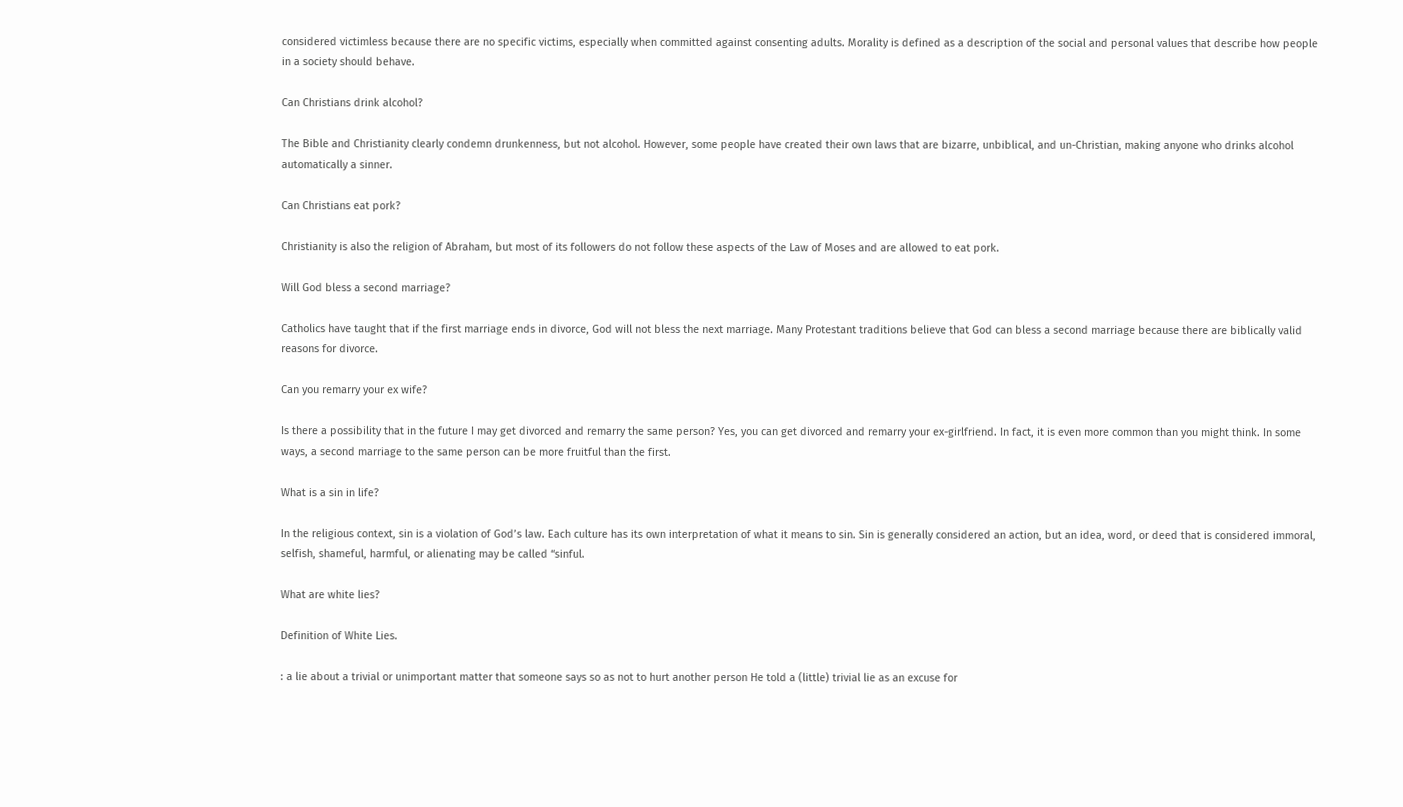considered victimless because there are no specific victims, especially when committed against consenting adults. Morality is defined as a description of the social and personal values that describe how people in a society should behave.

Can Christians drink alcohol?

The Bible and Christianity clearly condemn drunkenness, but not alcohol. However, some people have created their own laws that are bizarre, unbiblical, and un-Christian, making anyone who drinks alcohol automatically a sinner.

Can Christians eat pork?

Christianity is also the religion of Abraham, but most of its followers do not follow these aspects of the Law of Moses and are allowed to eat pork.

Will God bless a second marriage?

Catholics have taught that if the first marriage ends in divorce, God will not bless the next marriage. Many Protestant traditions believe that God can bless a second marriage because there are biblically valid reasons for divorce.

Can you remarry your ex wife?

Is there a possibility that in the future I may get divorced and remarry the same person? Yes, you can get divorced and remarry your ex-girlfriend. In fact, it is even more common than you might think. In some ways, a second marriage to the same person can be more fruitful than the first.

What is a sin in life?

In the religious context, sin is a violation of God’s law. Each culture has its own interpretation of what it means to sin. Sin is generally considered an action, but an idea, word, or deed that is considered immoral, selfish, shameful, harmful, or alienating may be called “sinful.

What are white lies?

Definition of White Lies.

: a lie about a trivial or unimportant matter that someone says so as not to hurt another person He told a (little) trivial lie as an excuse for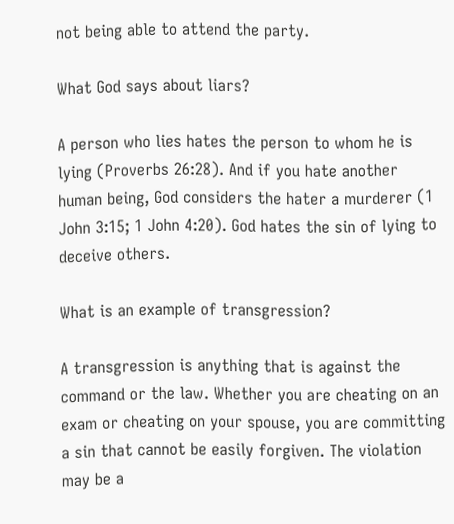not being able to attend the party.

What God says about liars?

A person who lies hates the person to whom he is lying (Proverbs 26:28). And if you hate another human being, God considers the hater a murderer (1 John 3:15; 1 John 4:20). God hates the sin of lying to deceive others.

What is an example of transgression?

A transgression is anything that is against the command or the law. Whether you are cheating on an exam or cheating on your spouse, you are committing a sin that cannot be easily forgiven. The violation may be a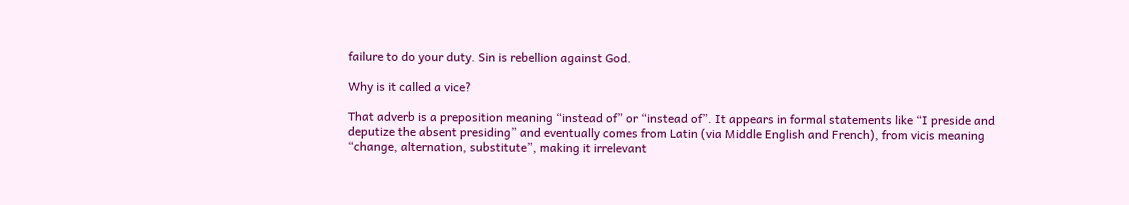failure to do your duty. Sin is rebellion against God.

Why is it called a vice?

That adverb is a preposition meaning “instead of” or “instead of”. It appears in formal statements like “I preside and deputize the absent presiding” and eventually comes from Latin (via Middle English and French), from vicis meaning “change, alternation, substitute”, making it irrelevant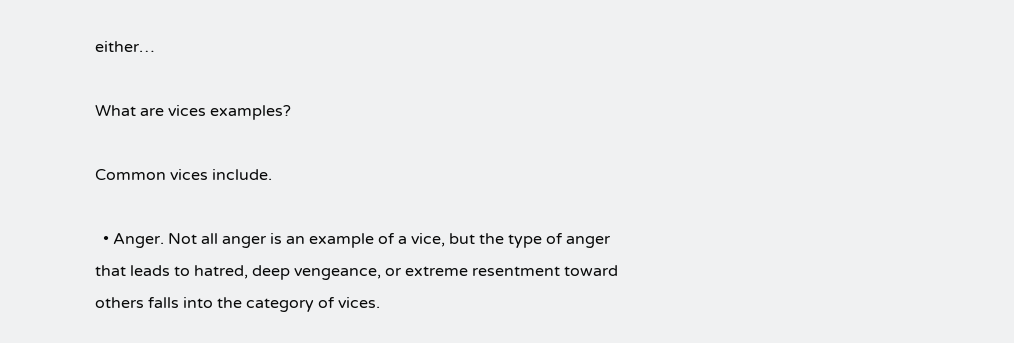either…

What are vices examples?

Common vices include.

  • Anger. Not all anger is an example of a vice, but the type of anger that leads to hatred, deep vengeance, or extreme resentment toward others falls into the category of vices.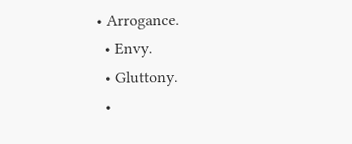• Arrogance.
  • Envy.
  • Gluttony.
  •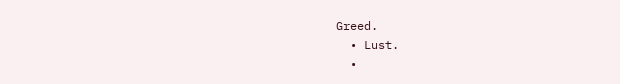Greed.
  • Lust.
  •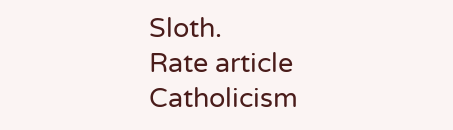Sloth.
Rate article
Catholicism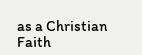as a Christian Faith